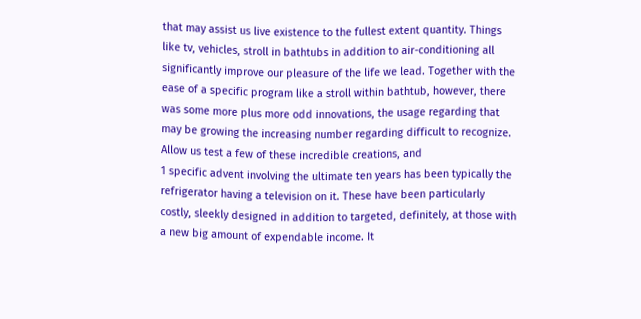that may assist us live existence to the fullest extent quantity. Things like tv, vehicles, stroll in bathtubs in addition to air-conditioning all significantly improve our pleasure of the life we lead. Together with the ease of a specific program like a stroll within bathtub, however, there was some more plus more odd innovations, the usage regarding that may be growing the increasing number regarding difficult to recognize. Allow us test a few of these incredible creations, and
1 specific advent involving the ultimate ten years has been typically the refrigerator having a television on it. These have been particularly costly, sleekly designed in addition to targeted, definitely, at those with a new big amount of expendable income. It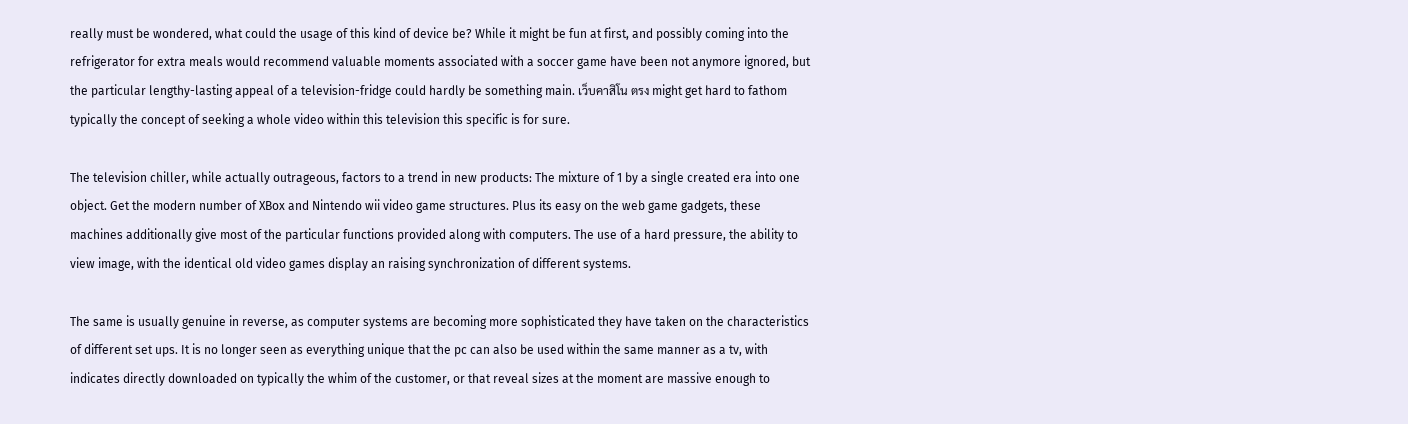really must be wondered, what could the usage of this kind of device be? While it might be fun at first, and possibly coming into the refrigerator for extra meals would recommend valuable moments associated with a soccer game have been not anymore ignored, but the particular lengthy-lasting appeal of a television-fridge could hardly be something main. เว็บคาสิโน ตรง might get hard to fathom typically the concept of seeking a whole video within this television this specific is for sure.

The television chiller, while actually outrageous, factors to a trend in new products: The mixture of 1 by a single created era into one object. Get the modern number of XBox and Nintendo wii video game structures. Plus its easy on the web game gadgets, these machines additionally give most of the particular functions provided along with computers. The use of a hard pressure, the ability to view image, with the identical old video games display an raising synchronization of different systems.

The same is usually genuine in reverse, as computer systems are becoming more sophisticated they have taken on the characteristics of different set ups. It is no longer seen as everything unique that the pc can also be used within the same manner as a tv, with indicates directly downloaded on typically the whim of the customer, or that reveal sizes at the moment are massive enough to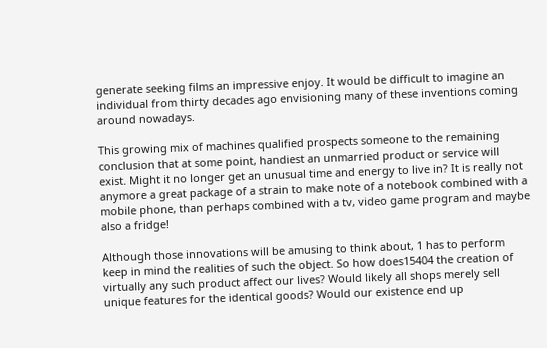generate seeking films an impressive enjoy. It would be difficult to imagine an individual from thirty decades ago envisioning many of these inventions coming around nowadays.

This growing mix of machines qualified prospects someone to the remaining conclusion that at some point, handiest an unmarried product or service will exist. Might it no longer get an unusual time and energy to live in? It is really not anymore a great package of a strain to make note of a notebook combined with a mobile phone, than perhaps combined with a tv, video game program and maybe also a fridge!

Although those innovations will be amusing to think about, 1 has to perform keep in mind the realities of such the object. So how does15404 the creation of virtually any such product affect our lives? Would likely all shops merely sell unique features for the identical goods? Would our existence end up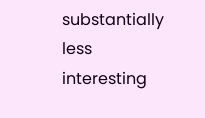substantially less interesting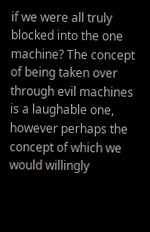if we were all truly blocked into the one machine? The concept of being taken over through evil machines is a laughable one, however perhaps the concept of which we would willingly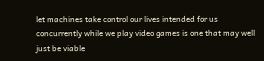let machines take control our lives intended for us concurrently while we play video games is one that may well just be viable